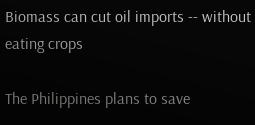Biomass can cut oil imports -- without eating crops

The Philippines plans to save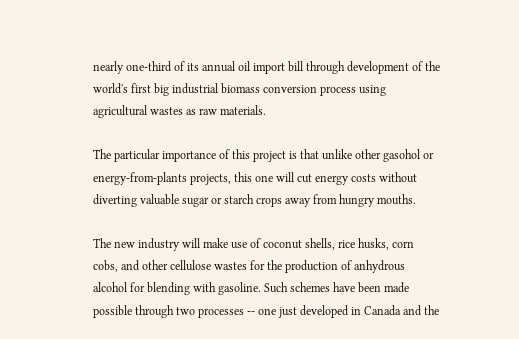nearly one-third of its annual oil import bill through development of the world's first big industrial biomass conversion process using agricultural wastes as raw materials.

The particular importance of this project is that unlike other gasohol or energy-from-plants projects, this one will cut energy costs without diverting valuable sugar or starch crops away from hungry mouths.

The new industry will make use of coconut shells, rice husks, corn cobs, and other cellulose wastes for the production of anhydrous alcohol for blending with gasoline. Such schemes have been made possible through two processes -- one just developed in Canada and the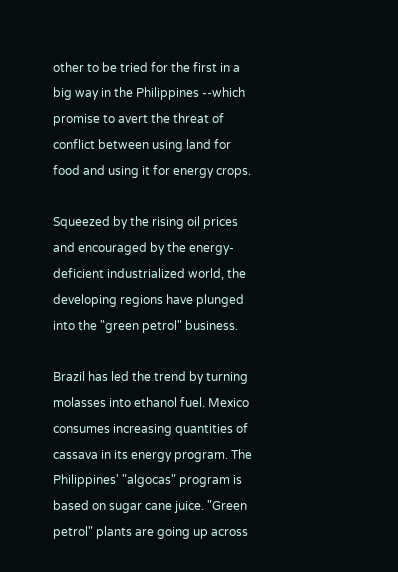other to be tried for the first in a big way in the Philippines --which promise to avert the threat of conflict between using land for food and using it for energy crops.

Squeezed by the rising oil prices and encouraged by the energy-deficient industrialized world, the developing regions have plunged into the "green petrol" business.

Brazil has led the trend by turning molasses into ethanol fuel. Mexico consumes increasing quantities of cassava in its energy program. The Philippines' "algocas" program is based on sugar cane juice. "Green petrol" plants are going up across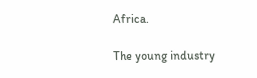Africa.

The young industry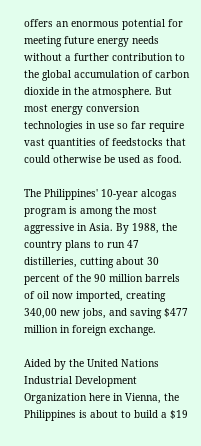offers an enormous potential for meeting future energy needs without a further contribution to the global accumulation of carbon dioxide in the atmosphere. But most energy conversion technologies in use so far require vast quantities of feedstocks that could otherwise be used as food.

The Philippines' 10-year alcogas program is among the most aggressive in Asia. By 1988, the country plans to run 47 distilleries, cutting about 30 percent of the 90 million barrels of oil now imported, creating 340,00 new jobs, and saving $477 million in foreign exchange.

Aided by the United Nations Industrial Development Organization here in Vienna, the Philippines is about to build a $19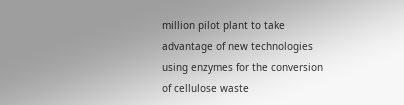million pilot plant to take advantage of new technologies using enzymes for the conversion of cellulose waste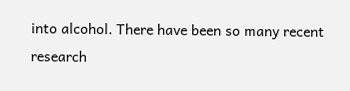into alcohol. There have been so many recent research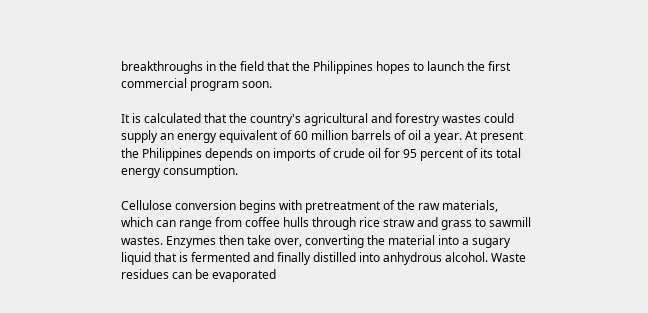breakthroughs in the field that the Philippines hopes to launch the first commercial program soon.

It is calculated that the country's agricultural and forestry wastes could supply an energy equivalent of 60 million barrels of oil a year. At present the Philippines depends on imports of crude oil for 95 percent of its total energy consumption.

Cellulose conversion begins with pretreatment of the raw materials, which can range from coffee hulls through rice straw and grass to sawmill wastes. Enzymes then take over, converting the material into a sugary liquid that is fermented and finally distilled into anhydrous alcohol. Waste residues can be evaporated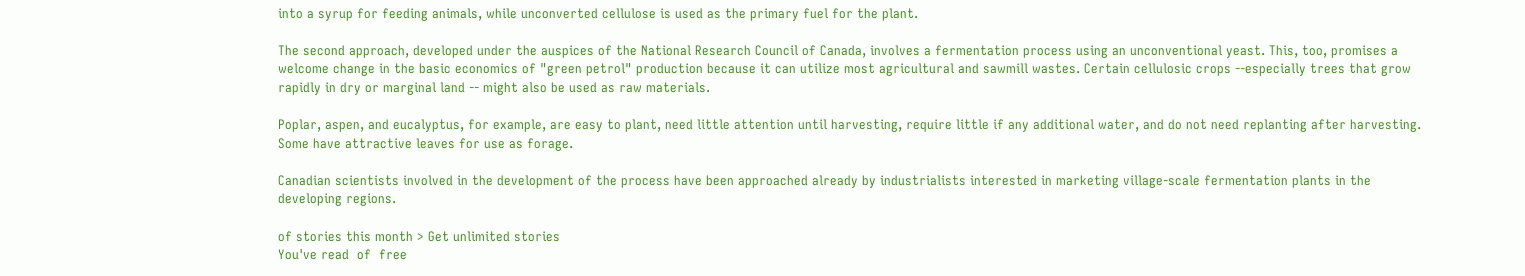into a syrup for feeding animals, while unconverted cellulose is used as the primary fuel for the plant.

The second approach, developed under the auspices of the National Research Council of Canada, involves a fermentation process using an unconventional yeast. This, too, promises a welcome change in the basic economics of "green petrol" production because it can utilize most agricultural and sawmill wastes. Certain cellulosic crops --especially trees that grow rapidly in dry or marginal land -- might also be used as raw materials.

Poplar, aspen, and eucalyptus, for example, are easy to plant, need little attention until harvesting, require little if any additional water, and do not need replanting after harvesting. Some have attractive leaves for use as forage.

Canadian scientists involved in the development of the process have been approached already by industrialists interested in marketing village-scale fermentation plants in the developing regions.

of stories this month > Get unlimited stories
You've read  of  free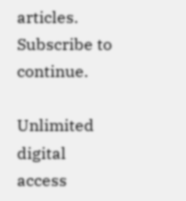articles. Subscribe to continue.

Unlimited digital access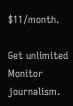$11/month.

Get unlimited Monitor journalism.